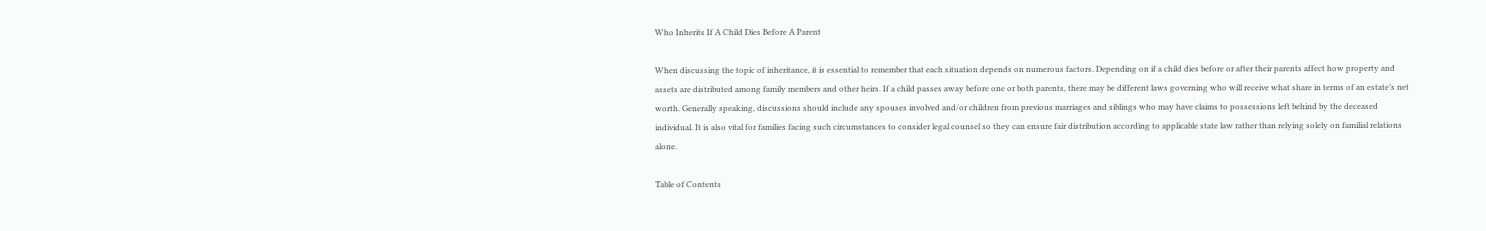Who Inherits If A Child Dies Before A Parent

When discussing the topic of inheritance, it is essential to remember that each situation depends on numerous factors. Depending on if a child dies before or after their parents affect how property and assets are distributed among family members and other heirs. If a child passes away before one or both parents, there may be different laws governing who will receive what share in terms of an estate’s net worth. Generally speaking, discussions should include any spouses involved and/or children from previous marriages and siblings who may have claims to possessions left behind by the deceased individual. It is also vital for families facing such circumstances to consider legal counsel so they can ensure fair distribution according to applicable state law rather than relying solely on familial relations alone.

Table of Contents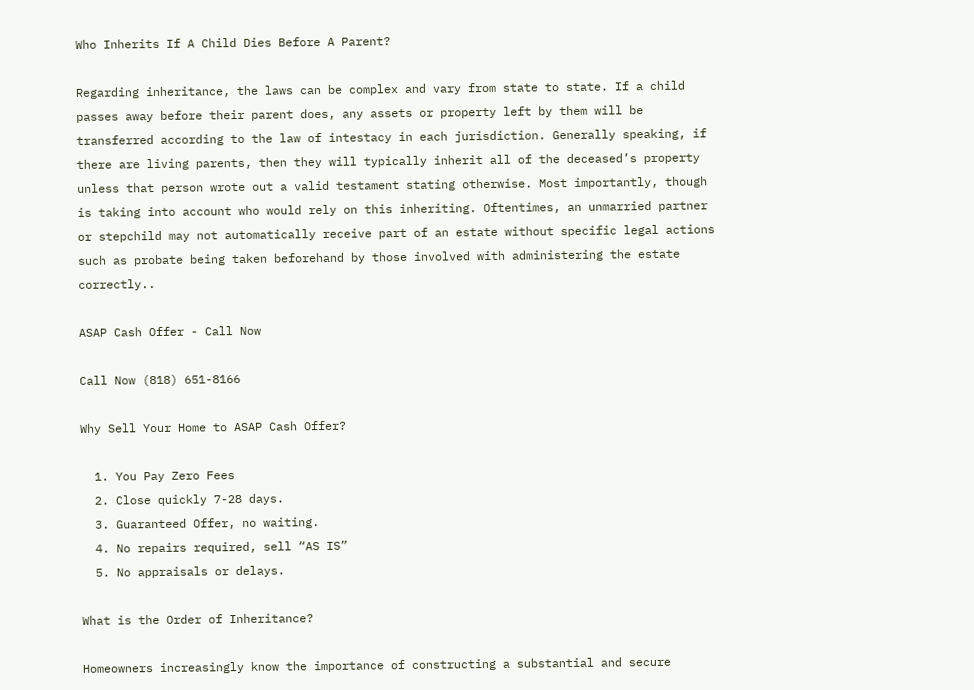Who Inherits If A Child Dies Before A Parent?

Regarding inheritance, the laws can be complex and vary from state to state. If a child passes away before their parent does, any assets or property left by them will be transferred according to the law of intestacy in each jurisdiction. Generally speaking, if there are living parents, then they will typically inherit all of the deceased’s property unless that person wrote out a valid testament stating otherwise. Most importantly, though is taking into account who would rely on this inheriting. Oftentimes, an unmarried partner or stepchild may not automatically receive part of an estate without specific legal actions such as probate being taken beforehand by those involved with administering the estate correctly..

ASAP Cash Offer - Call Now

Call Now (818) 651-8166

Why Sell Your Home to ASAP Cash Offer?

  1. You Pay Zero Fees
  2. Close quickly 7-28 days.
  3. Guaranteed Offer, no waiting.
  4. No repairs required, sell “AS IS”
  5. No appraisals or delays.

What is the Order of Inheritance?

Homeowners increasingly know the importance of constructing a substantial and secure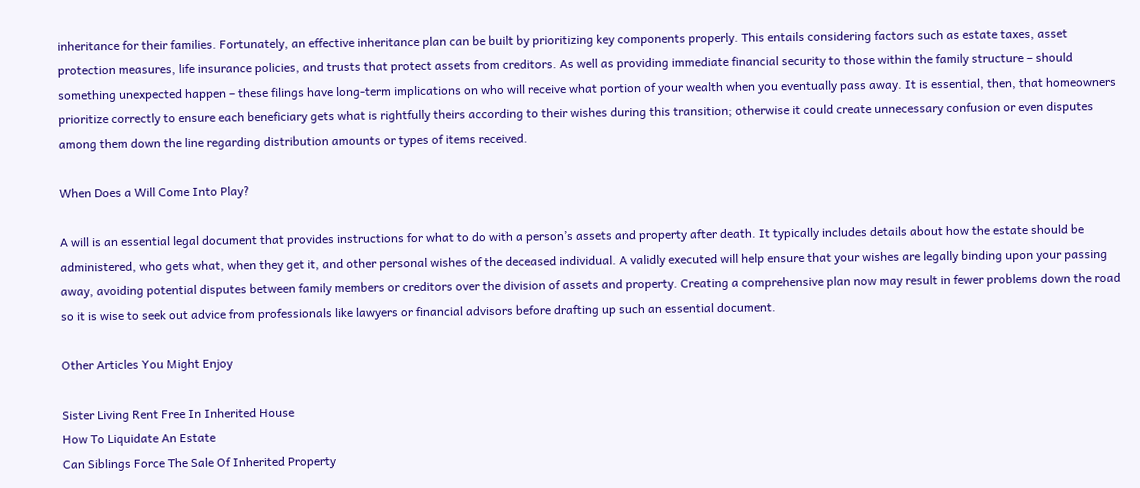inheritance for their families. Fortunately, an effective inheritance plan can be built by prioritizing key components properly. This entails considering factors such as estate taxes, asset protection measures, life insurance policies, and trusts that protect assets from creditors. As well as providing immediate financial security to those within the family structure – should something unexpected happen – these filings have long-term implications on who will receive what portion of your wealth when you eventually pass away. It is essential, then, that homeowners prioritize correctly to ensure each beneficiary gets what is rightfully theirs according to their wishes during this transition; otherwise it could create unnecessary confusion or even disputes among them down the line regarding distribution amounts or types of items received.

When Does a Will Come Into Play?

A will is an essential legal document that provides instructions for what to do with a person’s assets and property after death. It typically includes details about how the estate should be administered, who gets what, when they get it, and other personal wishes of the deceased individual. A validly executed will help ensure that your wishes are legally binding upon your passing away, avoiding potential disputes between family members or creditors over the division of assets and property. Creating a comprehensive plan now may result in fewer problems down the road so it is wise to seek out advice from professionals like lawyers or financial advisors before drafting up such an essential document.

Other Articles You Might Enjoy

Sister Living Rent Free In Inherited House
How To Liquidate An Estate
Can Siblings Force The Sale Of Inherited Property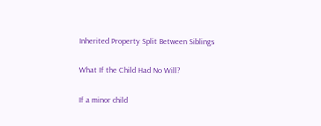Inherited Property Split Between Siblings

What If the Child Had No Will?

If a minor child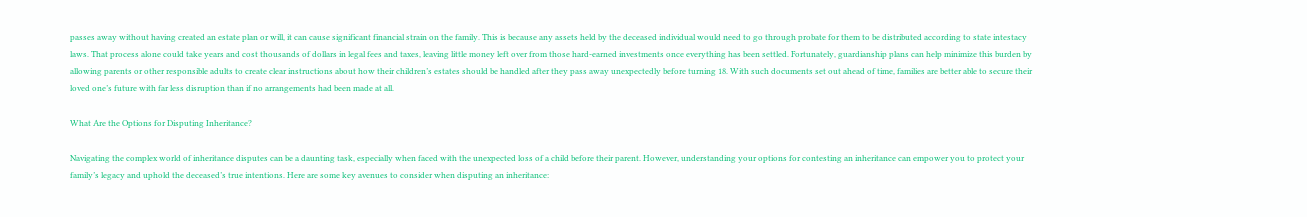passes away without having created an estate plan or will, it can cause significant financial strain on the family. This is because any assets held by the deceased individual would need to go through probate for them to be distributed according to state intestacy laws. That process alone could take years and cost thousands of dollars in legal fees and taxes, leaving little money left over from those hard-earned investments once everything has been settled. Fortunately, guardianship plans can help minimize this burden by allowing parents or other responsible adults to create clear instructions about how their children’s estates should be handled after they pass away unexpectedly before turning 18. With such documents set out ahead of time, families are better able to secure their loved one’s future with far less disruption than if no arrangements had been made at all.

What Are the Options for Disputing Inheritance?

Navigating the complex world of inheritance disputes can be a daunting task, especially when faced with the unexpected loss of a child before their parent. However, understanding your options for contesting an inheritance can empower you to protect your family’s legacy and uphold the deceased’s true intentions. Here are some key avenues to consider when disputing an inheritance: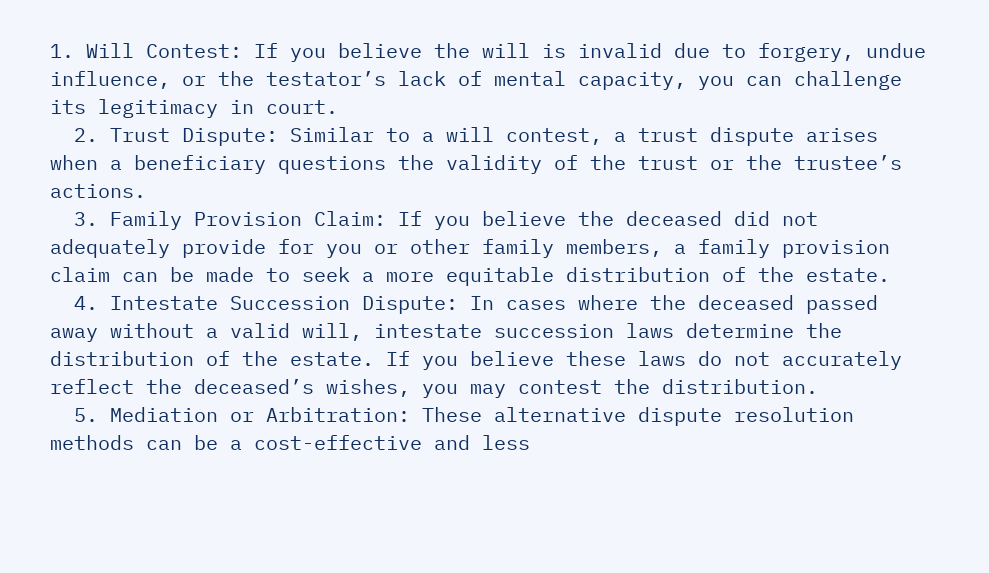1. Will Contest: If you believe the will is invalid due to forgery, undue influence, or the testator’s lack of mental capacity, you can challenge its legitimacy in court.
  2. Trust Dispute: Similar to a will contest, a trust dispute arises when a beneficiary questions the validity of the trust or the trustee’s actions.
  3. Family Provision Claim: If you believe the deceased did not adequately provide for you or other family members, a family provision claim can be made to seek a more equitable distribution of the estate.
  4. Intestate Succession Dispute: In cases where the deceased passed away without a valid will, intestate succession laws determine the distribution of the estate. If you believe these laws do not accurately reflect the deceased’s wishes, you may contest the distribution.
  5. Mediation or Arbitration: These alternative dispute resolution methods can be a cost-effective and less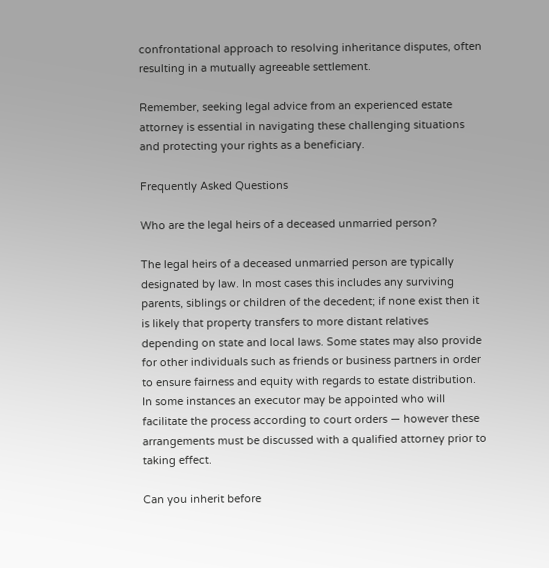confrontational approach to resolving inheritance disputes, often resulting in a mutually agreeable settlement.

Remember, seeking legal advice from an experienced estate attorney is essential in navigating these challenging situations and protecting your rights as a beneficiary.

Frequently Asked Questions

Who are the legal heirs of a deceased unmarried person?

The legal heirs of a deceased unmarried person are typically designated by law. In most cases this includes any surviving parents, siblings or children of the decedent; if none exist then it is likely that property transfers to more distant relatives depending on state and local laws. Some states may also provide for other individuals such as friends or business partners in order to ensure fairness and equity with regards to estate distribution. In some instances an executor may be appointed who will facilitate the process according to court orders — however these arrangements must be discussed with a qualified attorney prior to taking effect.

Can you inherit before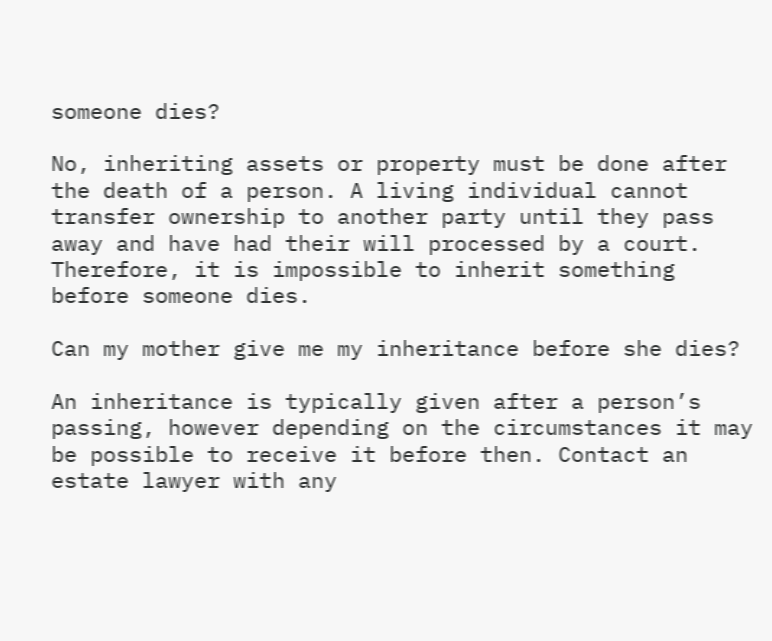someone dies?

No, inheriting assets or property must be done after the death of a person. A living individual cannot transfer ownership to another party until they pass away and have had their will processed by a court. Therefore, it is impossible to inherit something before someone dies.

Can my mother give me my inheritance before she dies?

An inheritance is typically given after a person’s passing, however depending on the circumstances it may be possible to receive it before then. Contact an estate lawyer with any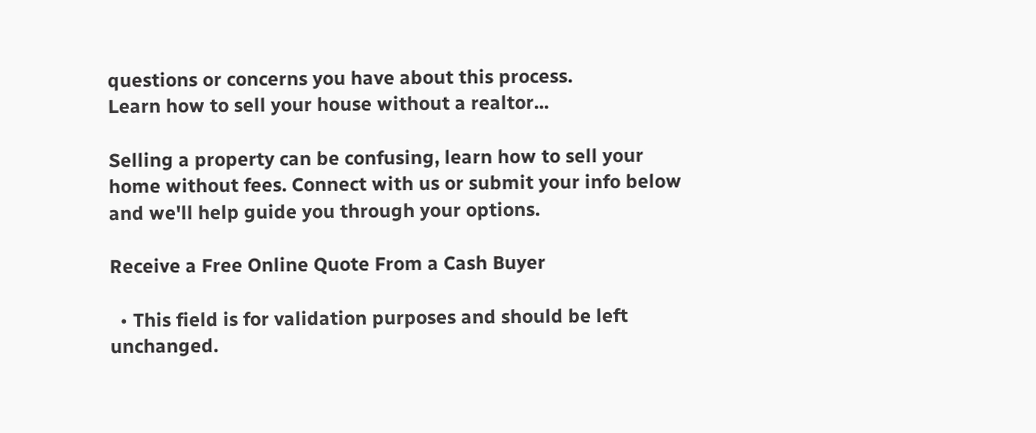questions or concerns you have about this process.
Learn how to sell your house without a realtor...

Selling a property can be confusing, learn how to sell your home without fees. Connect with us or submit your info below and we'll help guide you through your options.

Receive a Free Online Quote From a Cash Buyer

  • This field is for validation purposes and should be left unchanged.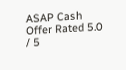ASAP Cash Offer Rated 5.0 / 5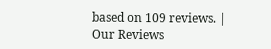based on 109 reviews. | Our Reviews